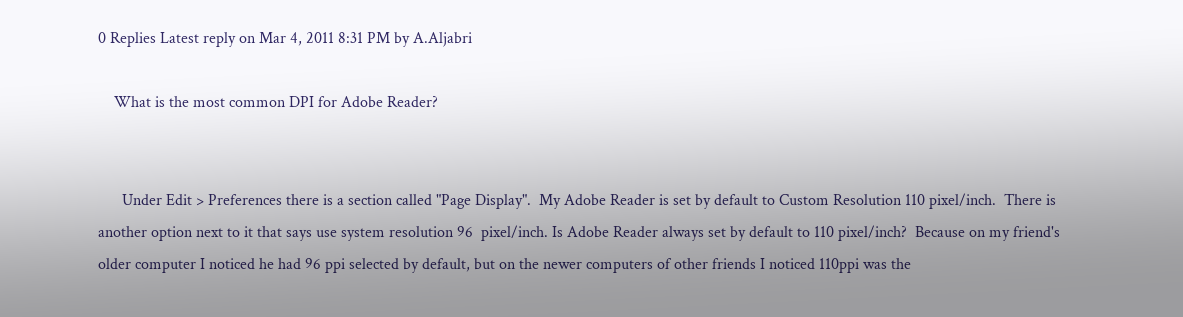0 Replies Latest reply on Mar 4, 2011 8:31 PM by A.Aljabri

    What is the most common DPI for Adobe Reader?


      Under Edit > Preferences there is a section called "Page Display".  My Adobe Reader is set by default to Custom Resolution 110 pixel/inch.  There is another option next to it that says use system resolution 96  pixel/inch. Is Adobe Reader always set by default to 110 pixel/inch?  Because on my friend's older computer I noticed he had 96 ppi selected by default, but on the newer computers of other friends I noticed 110ppi was the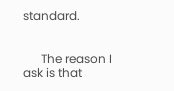standard.


      The reason I ask is that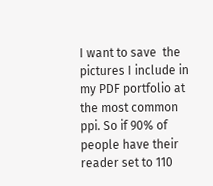I want to save  the pictures I include in my PDF portfolio at the most common ppi. So if 90% of people have their reader set to 110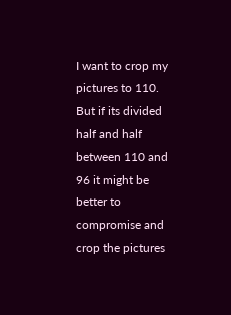I want to crop my pictures to 110. But if its divided half and half between 110 and 96 it might be better to compromise and crop the pictures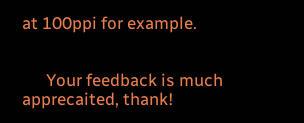at 100ppi for example.


      Your feedback is much apprecaited, thank!